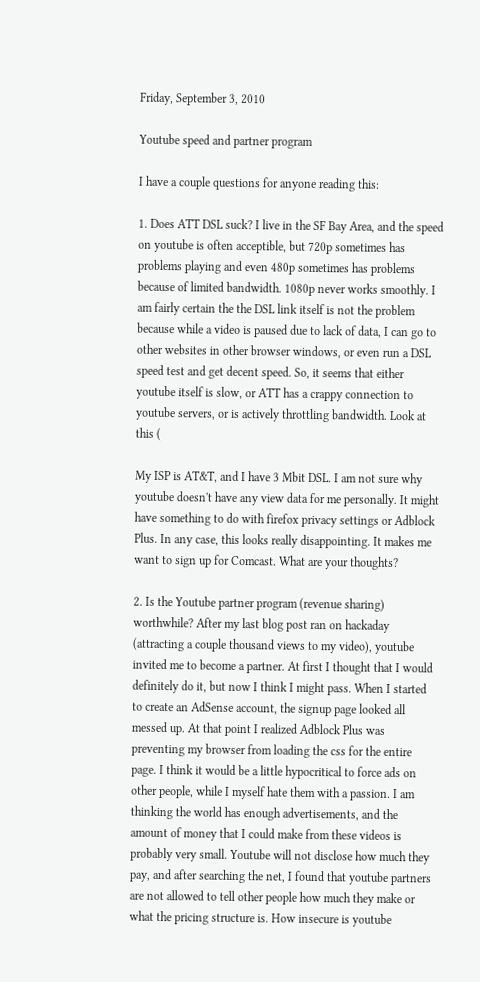Friday, September 3, 2010

Youtube speed and partner program

I have a couple questions for anyone reading this:

1. Does ATT DSL suck? I live in the SF Bay Area, and the speed on youtube is often acceptible, but 720p sometimes has problems playing and even 480p sometimes has problems because of limited bandwidth. 1080p never works smoothly. I am fairly certain the the DSL link itself is not the problem because while a video is paused due to lack of data, I can go to other websites in other browser windows, or even run a DSL speed test and get decent speed. So, it seems that either youtube itself is slow, or ATT has a crappy connection to youtube servers, or is actively throttling bandwidth. Look at this (

My ISP is AT&T, and I have 3 Mbit DSL. I am not sure why youtube doesn't have any view data for me personally. It might have something to do with firefox privacy settings or Adblock Plus. In any case, this looks really disappointing. It makes me want to sign up for Comcast. What are your thoughts?

2. Is the Youtube partner program (revenue sharing) worthwhile? After my last blog post ran on hackaday (attracting a couple thousand views to my video), youtube invited me to become a partner. At first I thought that I would definitely do it, but now I think I might pass. When I started to create an AdSense account, the signup page looked all messed up. At that point I realized Adblock Plus was preventing my browser from loading the css for the entire page. I think it would be a little hypocritical to force ads on other people, while I myself hate them with a passion. I am thinking the world has enough advertisements, and the amount of money that I could make from these videos is probably very small. Youtube will not disclose how much they pay, and after searching the net, I found that youtube partners are not allowed to tell other people how much they make or what the pricing structure is. How insecure is youtube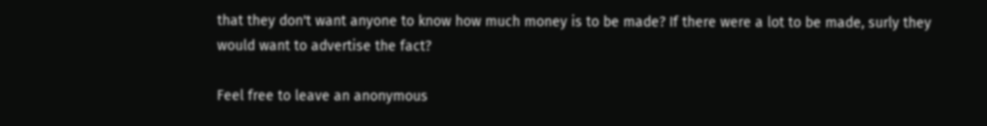that they don't want anyone to know how much money is to be made? If there were a lot to be made, surly they would want to advertise the fact?

Feel free to leave an anonymous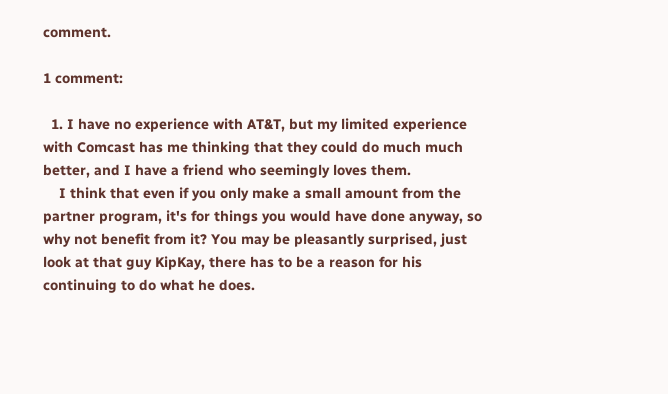comment.

1 comment:

  1. I have no experience with AT&T, but my limited experience with Comcast has me thinking that they could do much much better, and I have a friend who seemingly loves them.
    I think that even if you only make a small amount from the partner program, it's for things you would have done anyway, so why not benefit from it? You may be pleasantly surprised, just look at that guy KipKay, there has to be a reason for his continuing to do what he does.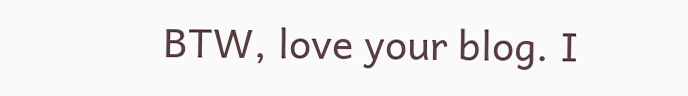BTW, love your blog. I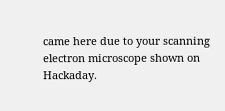came here due to your scanning electron microscope shown on Hackaday.